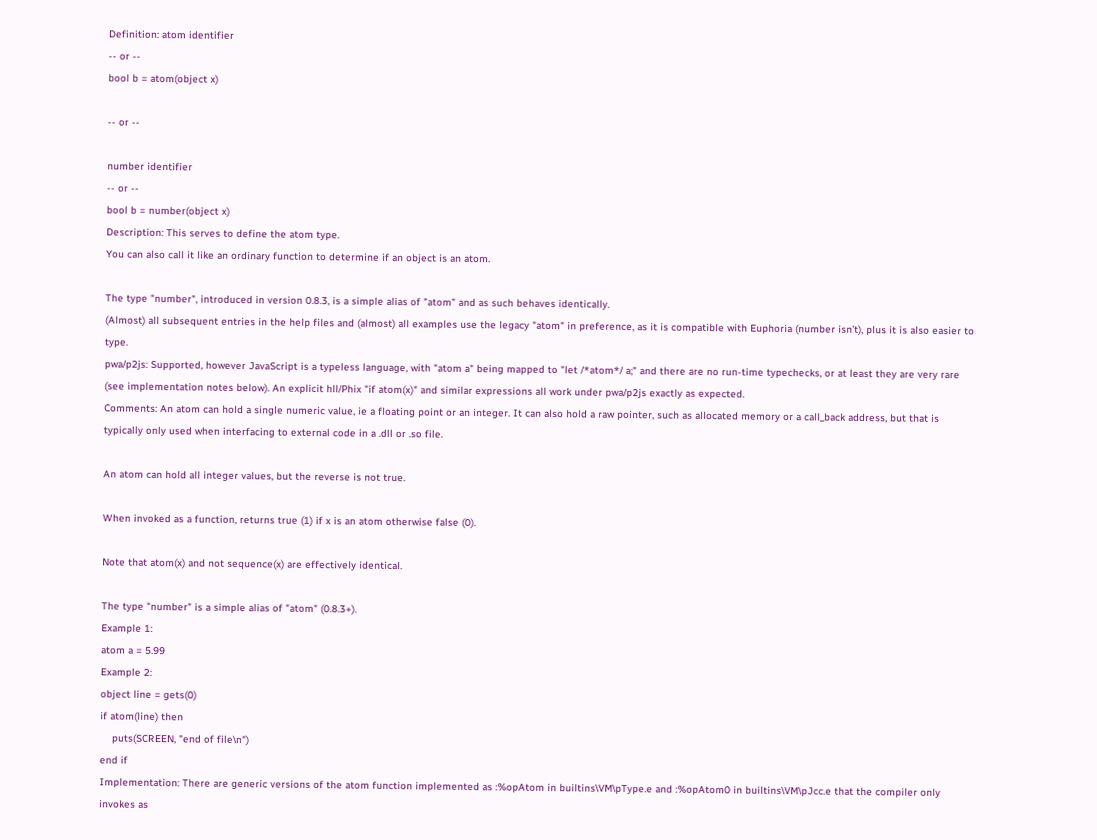Definition: atom identifier
-- or --
bool b = atom(object x)

-- or --

number identifier
-- or --
bool b = number(object x)
Description: This serves to define the atom type.
You can also call it like an ordinary function to determine if an object is an atom.

The type "number", introduced in version 0.8.3, is a simple alias of "atom" and as such behaves identically.
(Almost) all subsequent entries in the help files and (almost) all examples use the legacy "atom" in preference, as it is compatible with Euphoria (number isn’t), plus it is also easier to type.
pwa/p2js: Supported, however JavaScript is a typeless language, with "atom a" being mapped to "let /*atom*/ a;" and there are no run-time typechecks, or at least they are very rare (see implementation notes below). An explicit hll/Phix "if atom(x)" and similar expressions all work under pwa/p2js exactly as expected.
Comments: An atom can hold a single numeric value, ie a floating point or an integer. It can also hold a raw pointer, such as allocated memory or a call_back address, but that is typically only used when interfacing to external code in a .dll or .so file.

An atom can hold all integer values, but the reverse is not true.

When invoked as a function, returns true (1) if x is an atom otherwise false (0).

Note that atom(x) and not sequence(x) are effectively identical.

The type "number" is a simple alias of "atom" (0.8.3+).
Example 1:
atom a = 5.99
Example 2:
object line = gets(0)
if atom(line) then
    puts(SCREEN, "end of file\n")
end if
Implementation: There are generic versions of the atom function implemented as :%opAtom in builtins\VM\pType.e and :%opAtom0 in builtins\VM\pJcc.e that the compiler only invokes as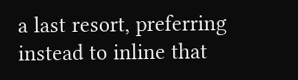a last resort, preferring instead to inline that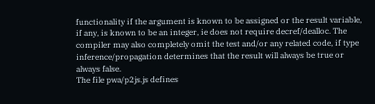functionality if the argument is known to be assigned or the result variable, if any, is known to be an integer, ie does not require decref/dealloc. The compiler may also completely omit the test and/or any related code, if type inference/propagation determines that the result will always be true or always false.
The file pwa/p2js.js defines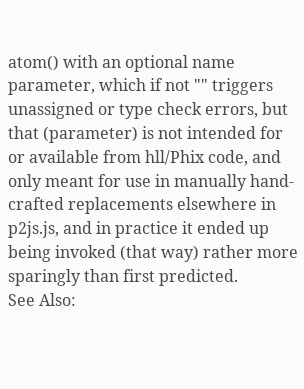atom() with an optional name parameter, which if not "" triggers unassigned or type check errors, but that (parameter) is not intended for or available from hll/Phix code, and only meant for use in manually hand-crafted replacements elsewhere in p2js.js, and in practice it ended up being invoked (that way) rather more sparingly than first predicted.
See Also: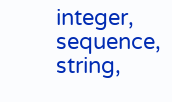integer, sequence, string,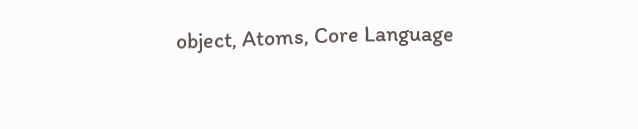object, Atoms, Core Language